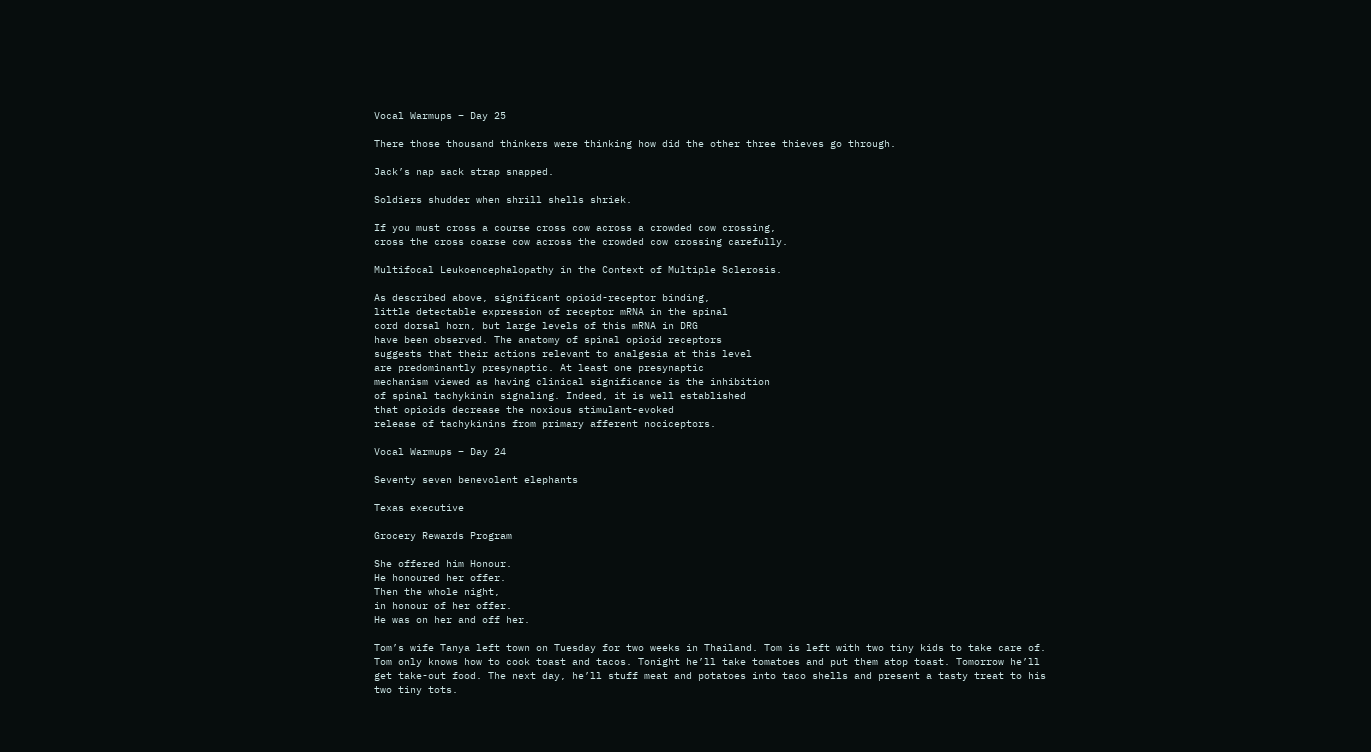Vocal Warmups – Day 25

There those thousand thinkers were thinking how did the other three thieves go through.

Jack’s nap sack strap snapped.

Soldiers shudder when shrill shells shriek.

If you must cross a course cross cow across a crowded cow crossing,
cross the cross coarse cow across the crowded cow crossing carefully.

Multifocal Leukoencephalopathy in the Context of Multiple Sclerosis.

As described above, significant opioid-receptor binding,
little detectable expression of receptor mRNA in the spinal
cord dorsal horn, but large levels of this mRNA in DRG
have been observed. The anatomy of spinal opioid receptors
suggests that their actions relevant to analgesia at this level
are predominantly presynaptic. At least one presynaptic
mechanism viewed as having clinical significance is the inhibition
of spinal tachykinin signaling. Indeed, it is well established
that opioids decrease the noxious stimulant-evoked
release of tachykinins from primary afferent nociceptors.

Vocal Warmups – Day 24

Seventy seven benevolent elephants

Texas executive

Grocery Rewards Program

She offered him Honour.
He honoured her offer.
Then the whole night,
in honour of her offer.
He was on her and off her.

Tom’s wife Tanya left town on Tuesday for two weeks in Thailand. Tom is left with two tiny kids to take care of. Tom only knows how to cook toast and tacos. Tonight he’ll take tomatoes and put them atop toast. Tomorrow he’ll get take-out food. The next day, he’ll stuff meat and potatoes into taco shells and present a tasty treat to his two tiny tots.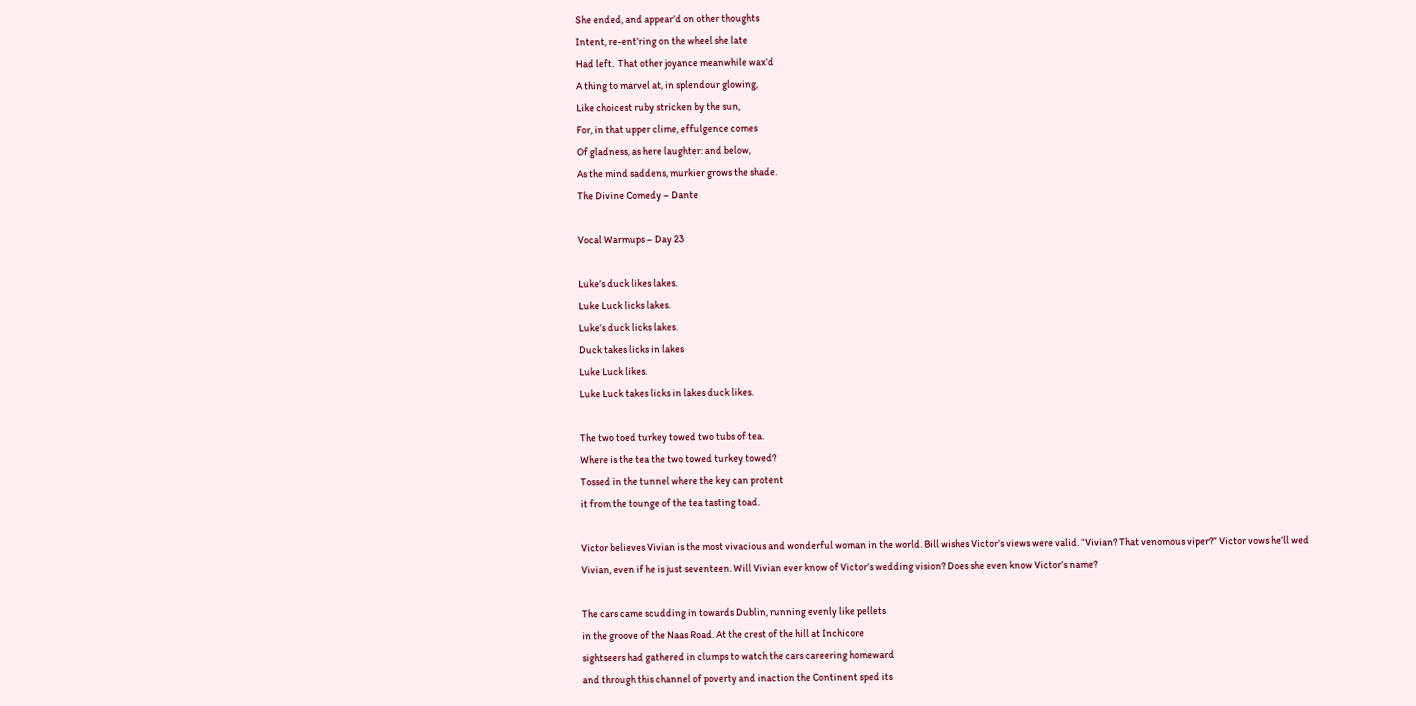She ended, and appear’d on other thoughts
Intent, re-ent’ring on the wheel she late
Had left.  That other joyance meanwhile wax’d
A thing to marvel at, in splendour glowing,
Like choicest ruby stricken by the sun,
For, in that upper clime, effulgence comes
Of gladness, as here laughter: and below,
As the mind saddens, murkier grows the shade.
The Divine Comedy – Dante

Vocal Warmups – Day 23

Luke’s duck likes lakes.
Luke Luck licks lakes.
Luke’s duck licks lakes.
Duck takes licks in lakes
Luke Luck likes.
Luke Luck takes licks in lakes duck likes.

The two toed turkey towed two tubs of tea.
Where is the tea the two towed turkey towed?
Tossed in the tunnel where the key can protent
it from the tounge of the tea tasting toad.

Victor believes Vivian is the most vivacious and wonderful woman in the world. Bill wishes Victor’s views were valid. “Vivian? That venomous viper?” Victor vows he’ll wed Vivian, even if he is just seventeen. Will Vivian ever know of Victor’s wedding vision? Does she even know Victor’s name?

The cars came scudding in towards Dublin, running evenly like pellets
in the groove of the Naas Road. At the crest of the hill at Inchicore
sightseers had gathered in clumps to watch the cars careering homeward
and through this channel of poverty and inaction the Continent sped its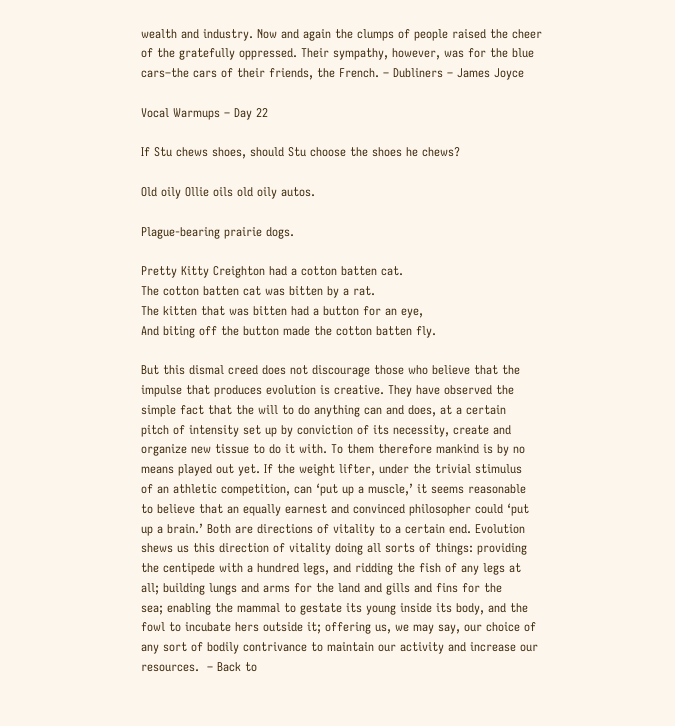wealth and industry. Now and again the clumps of people raised the cheer
of the gratefully oppressed. Their sympathy, however, was for the blue
cars–the cars of their friends, the French. – Dubliners – James Joyce

Vocal Warmups – Day 22

If Stu chews shoes, should Stu choose the shoes he chews?

Old oily Ollie oils old oily autos.

Plague-bearing prairie dogs.

Pretty Kitty Creighton had a cotton batten cat.
The cotton batten cat was bitten by a rat.
The kitten that was bitten had a button for an eye,
And biting off the button made the cotton batten fly.

But this dismal creed does not discourage those who believe that the
impulse that produces evolution is creative. They have observed the
simple fact that the will to do anything can and does, at a certain
pitch of intensity set up by conviction of its necessity, create and
organize new tissue to do it with. To them therefore mankind is by no
means played out yet. If the weight lifter, under the trivial stimulus
of an athletic competition, can ‘put up a muscle,’ it seems reasonable
to believe that an equally earnest and convinced philosopher could ‘put
up a brain.’ Both are directions of vitality to a certain end. Evolution
shews us this direction of vitality doing all sorts of things: providing
the centipede with a hundred legs, and ridding the fish of any legs at
all; building lungs and arms for the land and gills and fins for the
sea; enabling the mammal to gestate its young inside its body, and the
fowl to incubate hers outside it; offering us, we may say, our choice of
any sort of bodily contrivance to maintain our activity and increase our
resources.  – Back to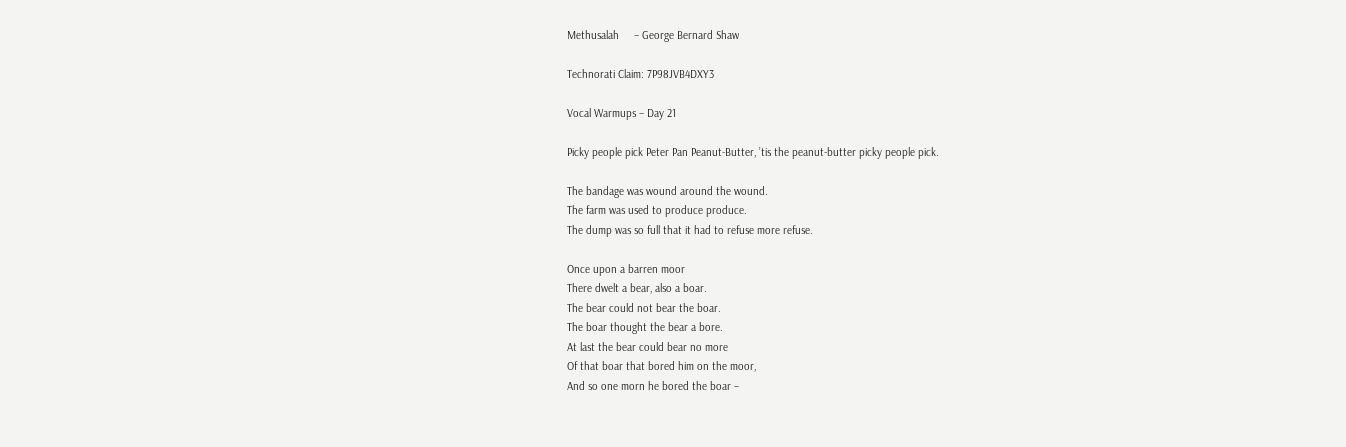Methusalah     – George Bernard Shaw

Technorati Claim: 7P98JVB4DXY3

Vocal Warmups – Day 21

Picky people pick Peter Pan Peanut-Butter, ’tis the peanut-butter picky people pick.

The bandage was wound around the wound.
The farm was used to produce produce.
The dump was so full that it had to refuse more refuse.

Once upon a barren moor
There dwelt a bear, also a boar.
The bear could not bear the boar.
The boar thought the bear a bore.
At last the bear could bear no more
Of that boar that bored him on the moor,
And so one morn he bored the boar –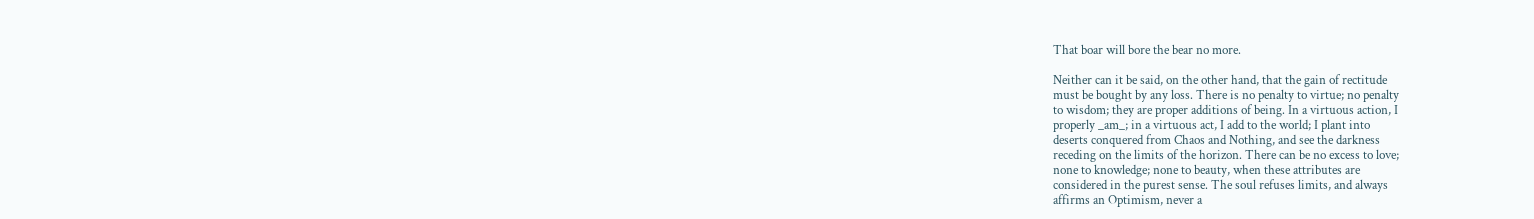That boar will bore the bear no more.

Neither can it be said, on the other hand, that the gain of rectitude
must be bought by any loss. There is no penalty to virtue; no penalty
to wisdom; they are proper additions of being. In a virtuous action, I
properly _am_; in a virtuous act, I add to the world; I plant into
deserts conquered from Chaos and Nothing, and see the darkness
receding on the limits of the horizon. There can be no excess to love;
none to knowledge; none to beauty, when these attributes are
considered in the purest sense. The soul refuses limits, and always
affirms an Optimism, never a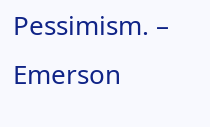Pessimism. – Emerson